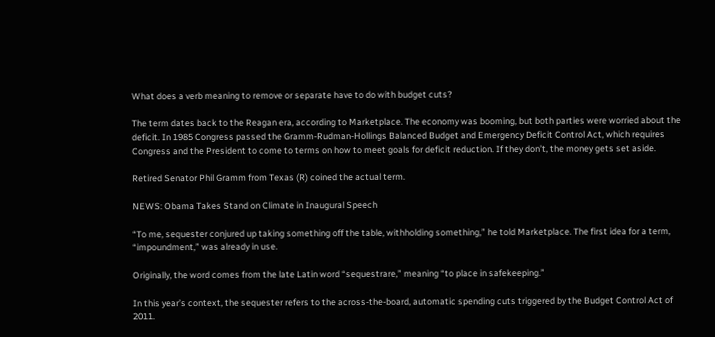What does a verb meaning to remove or separate have to do with budget cuts?

The term dates back to the Reagan era, according to Marketplace. The economy was booming, but both parties were worried about the deficit. In 1985 Congress passed the Gramm-Rudman-Hollings Balanced Budget and Emergency Deficit Control Act, which requires Congress and the President to come to terms on how to meet goals for deficit reduction. If they don’t, the money gets set aside.

Retired Senator Phil Gramm from Texas (R) coined the actual term.

NEWS: Obama Takes Stand on Climate in Inaugural Speech

“To me, sequester conjured up taking something off the table, withholding something,” he told Marketplace. The first idea for a term, “impoundment,” was already in use.

Originally, the word comes from the late Latin word “sequestrare,” meaning “to place in safekeeping.”

In this year’s context, the sequester refers to the across-the-board, automatic spending cuts triggered by the Budget Control Act of 2011.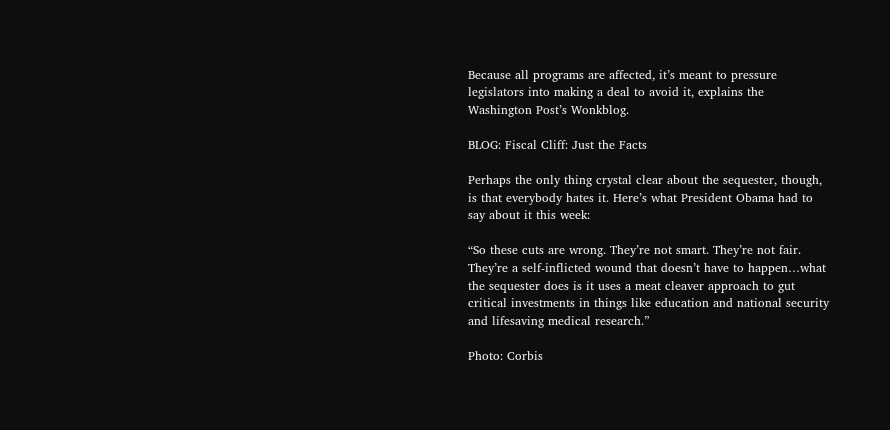Because all programs are affected, it’s meant to pressure legislators into making a deal to avoid it, explains the Washington Post’s Wonkblog.

BLOG: Fiscal Cliff: Just the Facts

Perhaps the only thing crystal clear about the sequester, though, is that everybody hates it. Here’s what President Obama had to say about it this week:

“So these cuts are wrong. They’re not smart. They’re not fair. They’re a self-inflicted wound that doesn’t have to happen…what the sequester does is it uses a meat cleaver approach to gut critical investments in things like education and national security and lifesaving medical research.”

Photo: Corbis